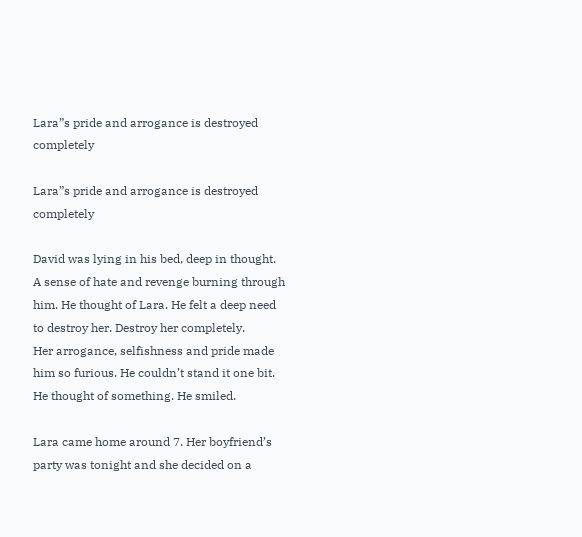Lara”s pride and arrogance is destroyed completely

Lara”s pride and arrogance is destroyed completely

David was lying in his bed, deep in thought. A sense of hate and revenge burning through him. He thought of Lara. He felt a deep need to destroy her. Destroy her completely.
Her arrogance, selfishness and pride made him so furious. He couldn’t stand it one bit. He thought of something. He smiled.

Lara came home around 7. Her boyfriend’s party was tonight and she decided on a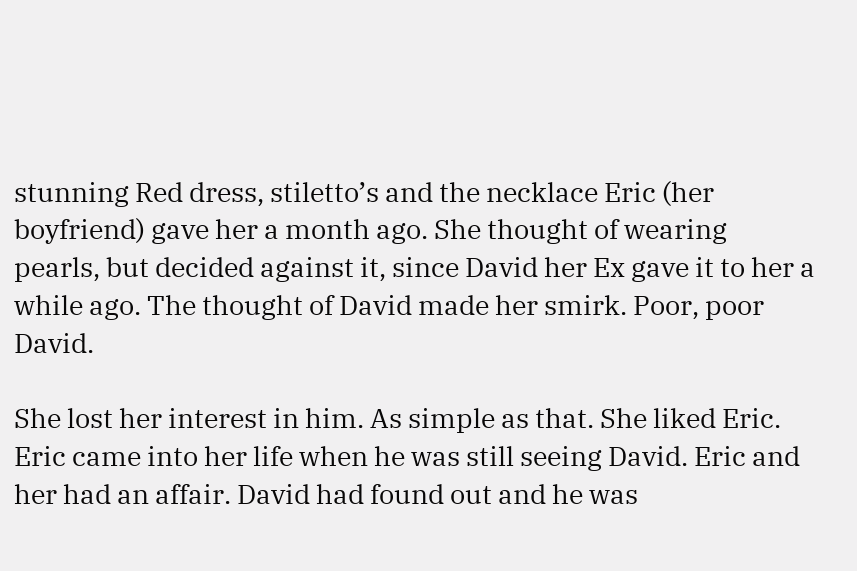stunning Red dress, stiletto’s and the necklace Eric (her boyfriend) gave her a month ago. She thought of wearing pearls, but decided against it, since David her Ex gave it to her a while ago. The thought of David made her smirk. Poor, poor David.

She lost her interest in him. As simple as that. She liked Eric. Eric came into her life when he was still seeing David. Eric and her had an affair. David had found out and he was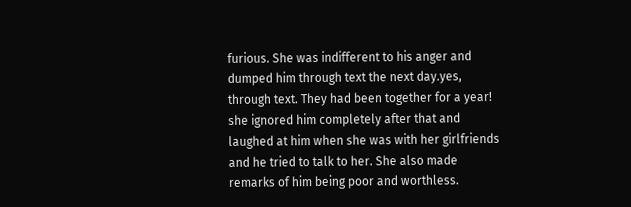furious. She was indifferent to his anger and dumped him through text the next day.yes, through text. They had been together for a year! she ignored him completely after that and laughed at him when she was with her girlfriends and he tried to talk to her. She also made remarks of him being poor and worthless.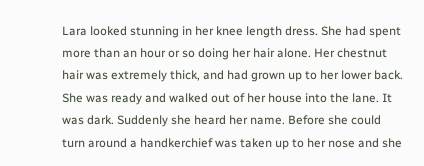Lara looked stunning in her knee length dress. She had spent more than an hour or so doing her hair alone. Her chestnut hair was extremely thick, and had grown up to her lower back. She was ready and walked out of her house into the lane. It was dark. Suddenly she heard her name. Before she could turn around a handkerchief was taken up to her nose and she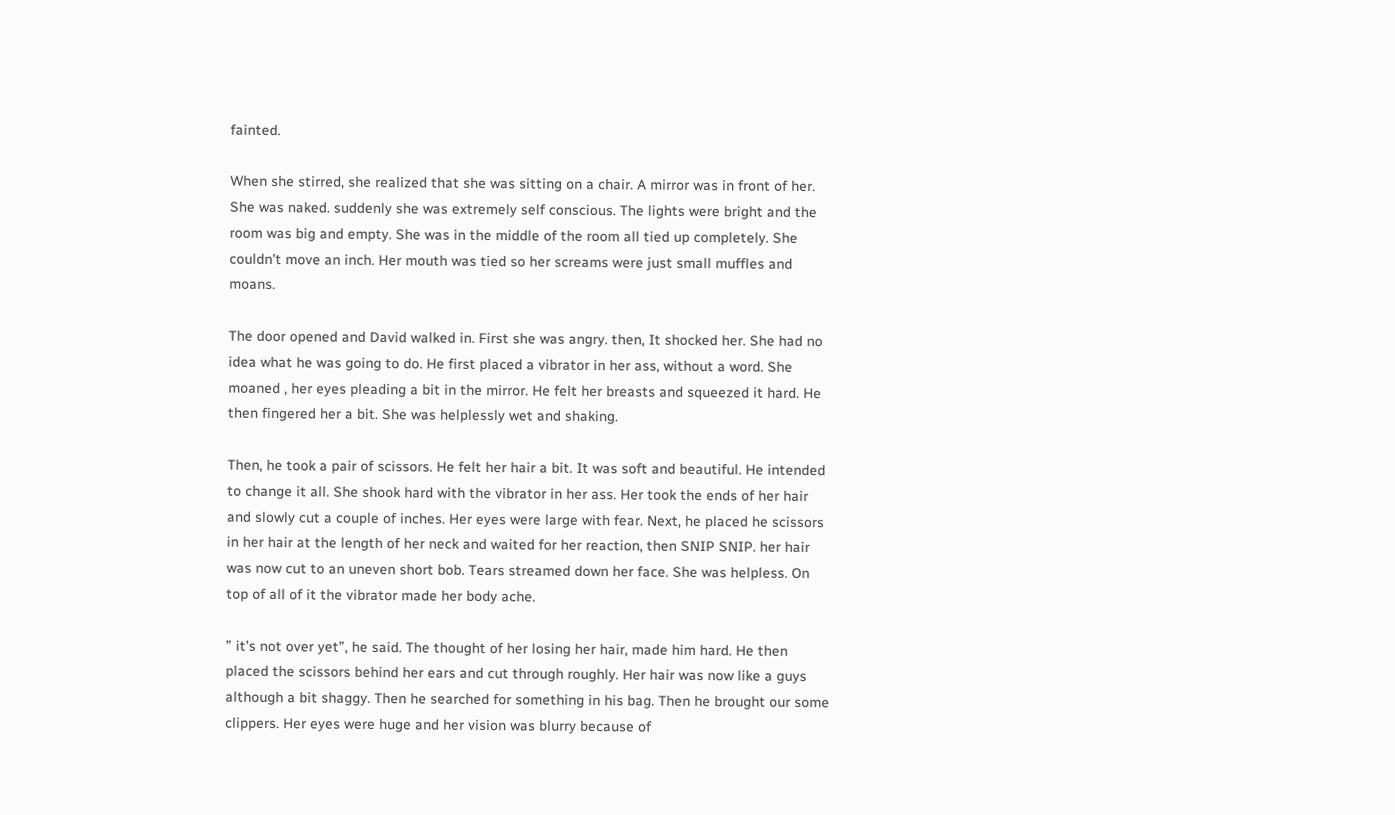fainted.

When she stirred, she realized that she was sitting on a chair. A mirror was in front of her. She was naked. suddenly she was extremely self conscious. The lights were bright and the room was big and empty. She was in the middle of the room all tied up completely. She couldn’t move an inch. Her mouth was tied so her screams were just small muffles and moans.

The door opened and David walked in. First she was angry. then, It shocked her. She had no idea what he was going to do. He first placed a vibrator in her ass, without a word. She moaned , her eyes pleading a bit in the mirror. He felt her breasts and squeezed it hard. He then fingered her a bit. She was helplessly wet and shaking.

Then, he took a pair of scissors. He felt her hair a bit. It was soft and beautiful. He intended to change it all. She shook hard with the vibrator in her ass. Her took the ends of her hair and slowly cut a couple of inches. Her eyes were large with fear. Next, he placed he scissors in her hair at the length of her neck and waited for her reaction, then SNIP SNIP. her hair was now cut to an uneven short bob. Tears streamed down her face. She was helpless. On top of all of it the vibrator made her body ache.

” it’s not over yet”, he said. The thought of her losing her hair, made him hard. He then placed the scissors behind her ears and cut through roughly. Her hair was now like a guys although a bit shaggy. Then he searched for something in his bag. Then he brought our some clippers. Her eyes were huge and her vision was blurry because of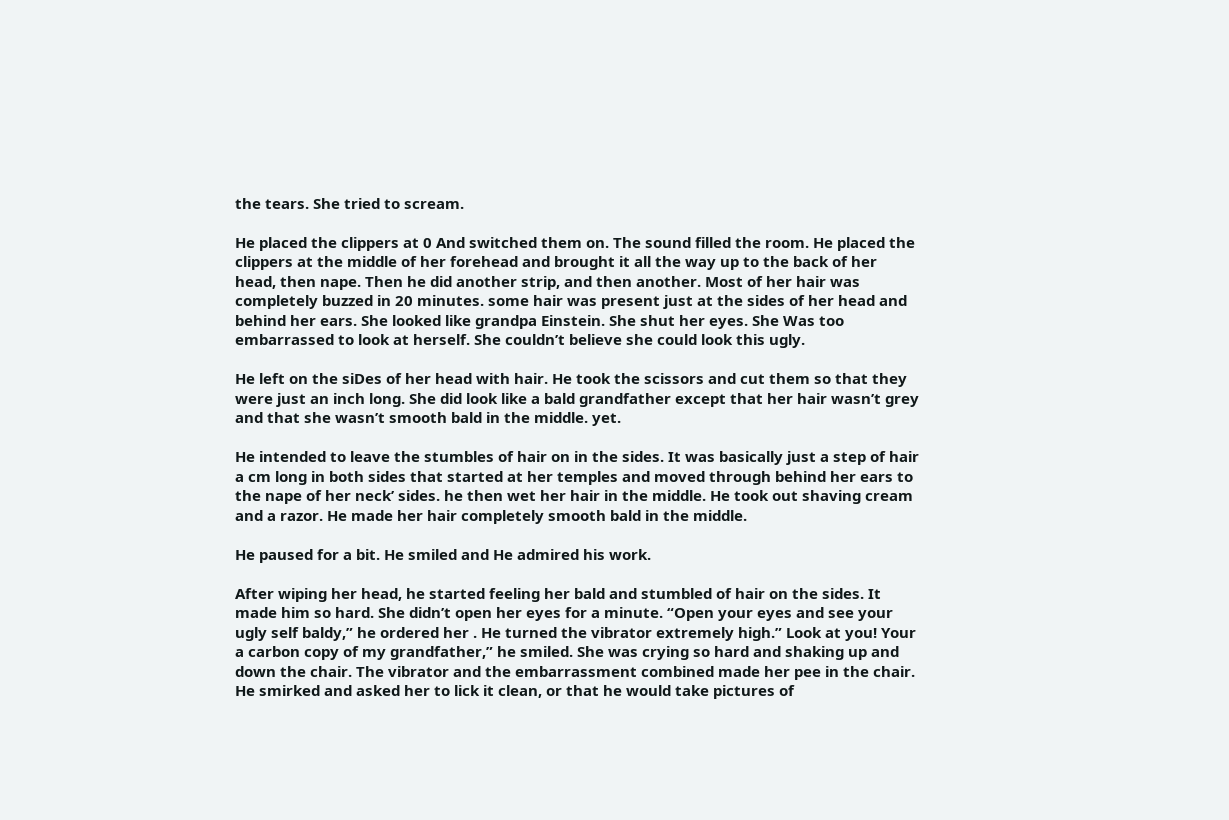the tears. She tried to scream.

He placed the clippers at 0 And switched them on. The sound filled the room. He placed the clippers at the middle of her forehead and brought it all the way up to the back of her head, then nape. Then he did another strip, and then another. Most of her hair was completely buzzed in 20 minutes. some hair was present just at the sides of her head and behind her ears. She looked like grandpa Einstein. She shut her eyes. She Was too embarrassed to look at herself. She couldn’t believe she could look this ugly.

He left on the siDes of her head with hair. He took the scissors and cut them so that they were just an inch long. She did look like a bald grandfather except that her hair wasn’t grey and that she wasn’t smooth bald in the middle. yet.

He intended to leave the stumbles of hair on in the sides. It was basically just a step of hair a cm long in both sides that started at her temples and moved through behind her ears to the nape of her neck’ sides. he then wet her hair in the middle. He took out shaving cream and a razor. He made her hair completely smooth bald in the middle.

He paused for a bit. He smiled and He admired his work.

After wiping her head, he started feeling her bald and stumbled of hair on the sides. It made him so hard. She didn’t open her eyes for a minute. “Open your eyes and see your ugly self baldy,” he ordered her . He turned the vibrator extremely high.” Look at you! Your a carbon copy of my grandfather,” he smiled. She was crying so hard and shaking up and down the chair. The vibrator and the embarrassment combined made her pee in the chair. He smirked and asked her to lick it clean, or that he would take pictures of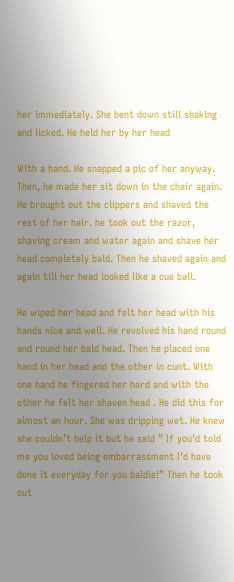her immediately. She bent down still shaking and licked. He held her by her head

With a hand. He snapped a pic of her anyway. Then, he made her sit down in the chair again. He brought out the clippers and shaved the rest of her hair. he took out the razor, shaving cream and water again and shave her head completely bald. Then he shaved again and again till her head looked like a cue ball.

He wiped her head and felt her head with his hands nice and well. He revolved his hand round and round her bald head. Then he placed one hand in her head and the other in cunt. With one hand he fingered her hard and with the other he felt her shaven head . He did this for almost an hour. She was dripping wet. He knew she couldn’t help it but he said ” If you’d told me you loved being embarrassment I’d have done it everyday for you baldie!” Then he took out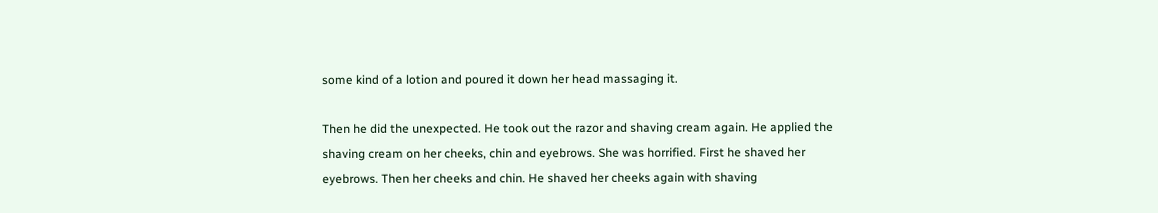some kind of a lotion and poured it down her head massaging it.

Then he did the unexpected. He took out the razor and shaving cream again. He applied the shaving cream on her cheeks, chin and eyebrows. She was horrified. First he shaved her eyebrows. Then her cheeks and chin. He shaved her cheeks again with shaving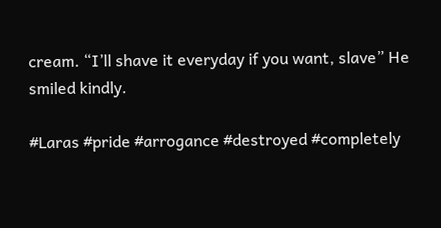cream. “I’ll shave it everyday if you want, slave” He smiled kindly.

#Laras #pride #arrogance #destroyed #completely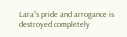Lara”s pride and arrogance is destroyed completely